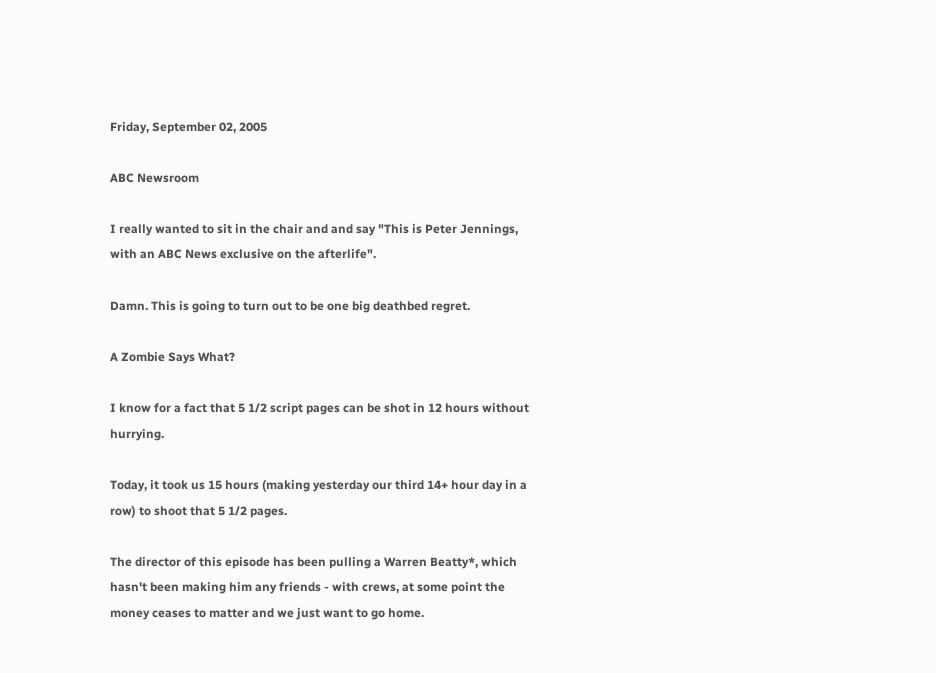Friday, September 02, 2005

ABC Newsroom

I really wanted to sit in the chair and and say "This is Peter Jennings, with an ABC News exclusive on the afterlife".

Damn. This is going to turn out to be one big deathbed regret.

A Zombie Says What?

I know for a fact that 5 1/2 script pages can be shot in 12 hours without hurrying.

Today, it took us 15 hours (making yesterday our third 14+ hour day in a row) to shoot that 5 1/2 pages.

The director of this episode has been pulling a Warren Beatty*, which hasn't been making him any friends - with crews, at some point the money ceases to matter and we just want to go home.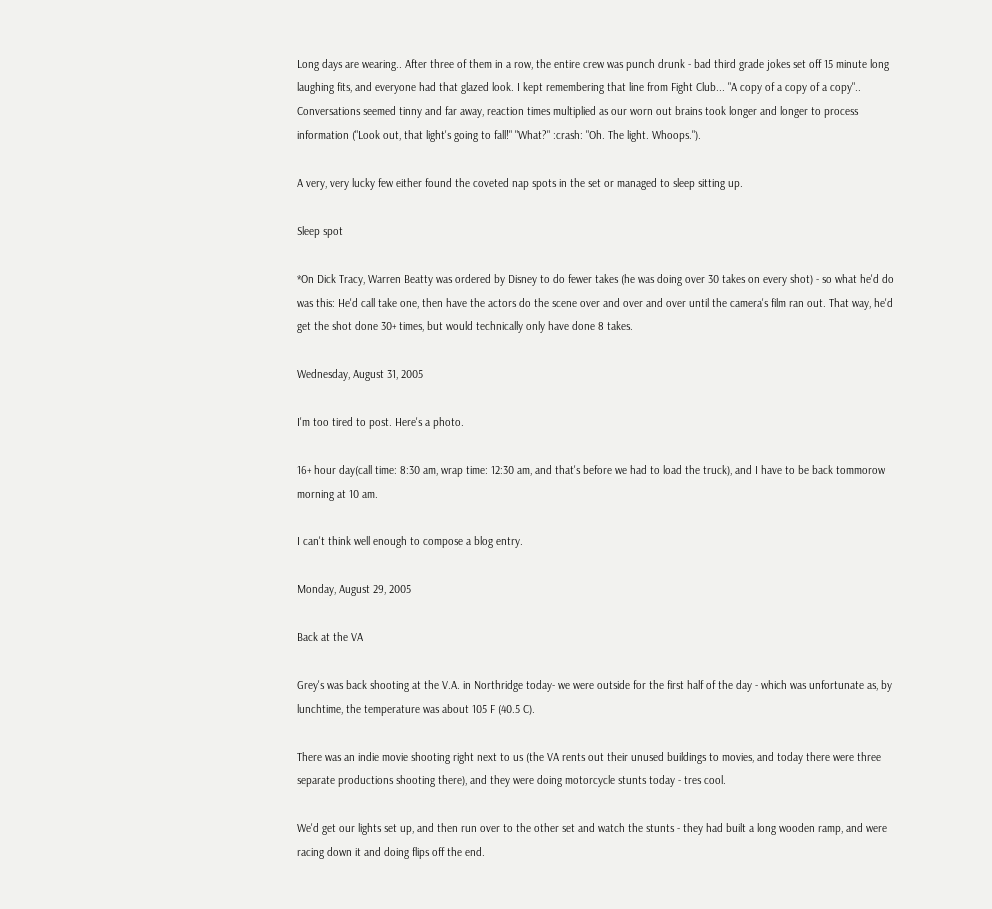Long days are wearing.. After three of them in a row, the entire crew was punch drunk - bad third grade jokes set off 15 minute long laughing fits, and everyone had that glazed look. I kept remembering that line from Fight Club... "A copy of a copy of a copy".. Conversations seemed tinny and far away, reaction times multiplied as our worn out brains took longer and longer to process information ("Look out, that light's going to fall!" "What?" :crash: "Oh. The light. Whoops.").

A very, very lucky few either found the coveted nap spots in the set or managed to sleep sitting up.

Sleep spot

*On Dick Tracy, Warren Beatty was ordered by Disney to do fewer takes (he was doing over 30 takes on every shot) - so what he'd do was this: He'd call take one, then have the actors do the scene over and over and over until the camera's film ran out. That way, he'd get the shot done 30+ times, but would technically only have done 8 takes.

Wednesday, August 31, 2005

I'm too tired to post. Here's a photo.

16+ hour day(call time: 8:30 am, wrap time: 12:30 am, and that's before we had to load the truck), and I have to be back tommorow morning at 10 am.

I can't think well enough to compose a blog entry.

Monday, August 29, 2005

Back at the VA

Grey's was back shooting at the V.A. in Northridge today- we were outside for the first half of the day - which was unfortunate as, by lunchtime, the temperature was about 105 F (40.5 C).

There was an indie movie shooting right next to us (the VA rents out their unused buildings to movies, and today there were three separate productions shooting there), and they were doing motorcycle stunts today - tres cool.

We'd get our lights set up, and then run over to the other set and watch the stunts - they had built a long wooden ramp, and were racing down it and doing flips off the end.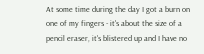At some time during the day I got a burn on one of my fingers - it's about the size of a pencil eraser, it's blistered up and I have no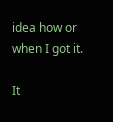idea how or when I got it.

It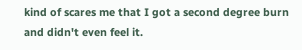kind of scares me that I got a second degree burn and didn't even feel it.